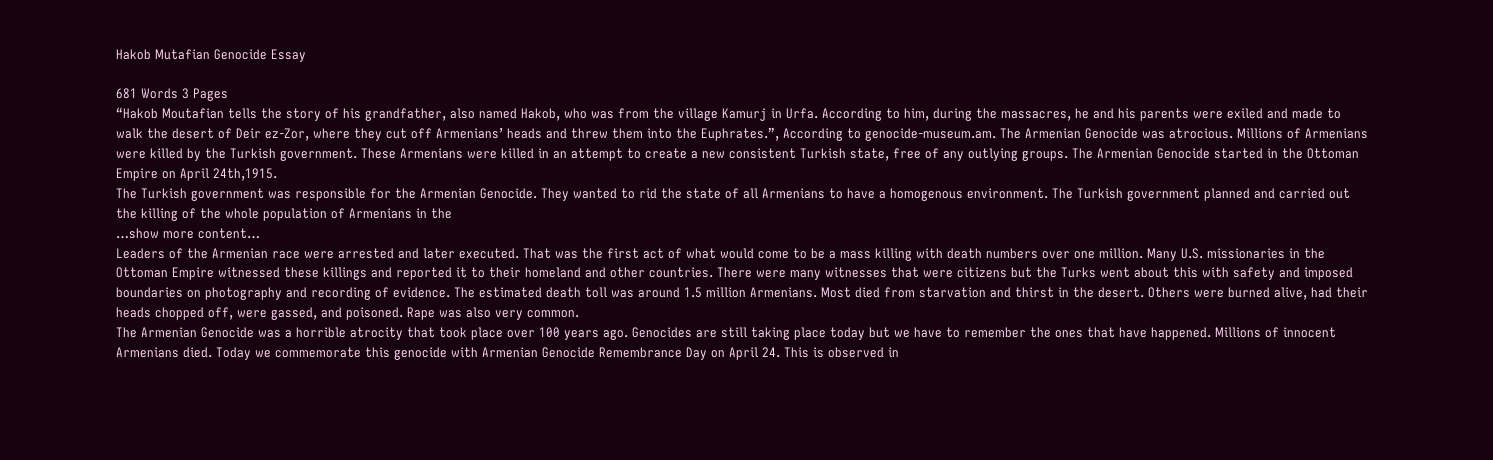Hakob Mutafian Genocide Essay

681 Words 3 Pages
“Hakob Moutafian tells the story of his grandfather, also named Hakob, who was from the village Kamurj in Urfa. According to him, during the massacres, he and his parents were exiled and made to walk the desert of Deir ez-Zor, where they cut off Armenians’ heads and threw them into the Euphrates.”, According to genocide-museum.am. The Armenian Genocide was atrocious. Millions of Armenians were killed by the Turkish government. These Armenians were killed in an attempt to create a new consistent Turkish state, free of any outlying groups. The Armenian Genocide started in the Ottoman Empire on April 24th,1915.
The Turkish government was responsible for the Armenian Genocide. They wanted to rid the state of all Armenians to have a homogenous environment. The Turkish government planned and carried out the killing of the whole population of Armenians in the
…show more content…
Leaders of the Armenian race were arrested and later executed. That was the first act of what would come to be a mass killing with death numbers over one million. Many U.S. missionaries in the Ottoman Empire witnessed these killings and reported it to their homeland and other countries. There were many witnesses that were citizens but the Turks went about this with safety and imposed boundaries on photography and recording of evidence. The estimated death toll was around 1.5 million Armenians. Most died from starvation and thirst in the desert. Others were burned alive, had their heads chopped off, were gassed, and poisoned. Rape was also very common.
The Armenian Genocide was a horrible atrocity that took place over 100 years ago. Genocides are still taking place today but we have to remember the ones that have happened. Millions of innocent Armenians died. Today we commemorate this genocide with Armenian Genocide Remembrance Day on April 24. This is observed in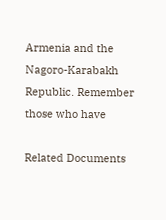Armenia and the Nagoro-Karabakh Republic. Remember those who have

Related Documents